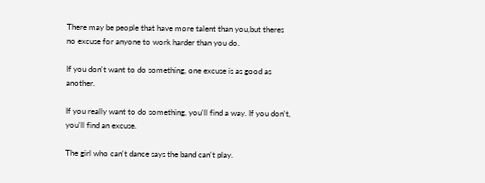There may be people that have more talent than you,but theres no excuse for anyone to work harder than you do.

If you don't want to do something, one excuse is as good as another.

If you really want to do something, you'll find a way. If you don't, you'll find an excuse.

The girl who can't dance says the band can't play.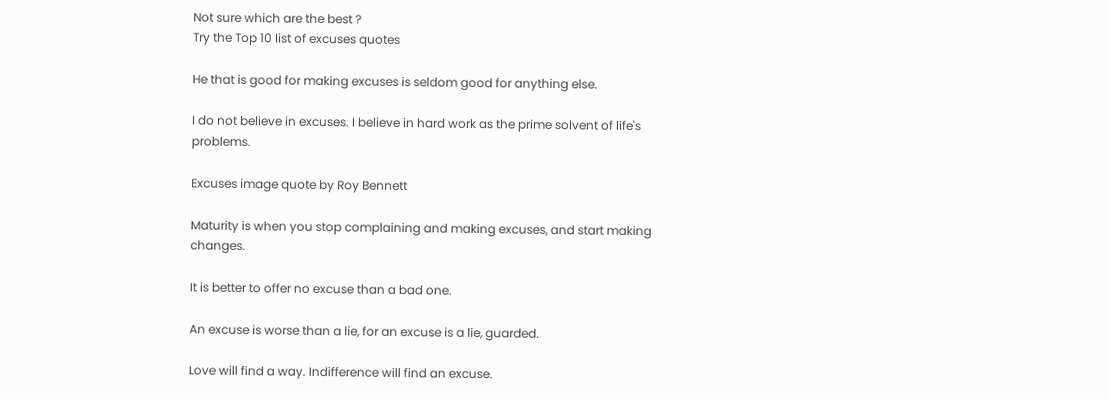Not sure which are the best ?
Try the Top 10 list of excuses quotes

He that is good for making excuses is seldom good for anything else.

I do not believe in excuses. I believe in hard work as the prime solvent of life's problems.

Excuses image quote by Roy Bennett

Maturity is when you stop complaining and making excuses, and start making changes.

It is better to offer no excuse than a bad one.

An excuse is worse than a lie, for an excuse is a lie, guarded.

Love will find a way. Indifference will find an excuse.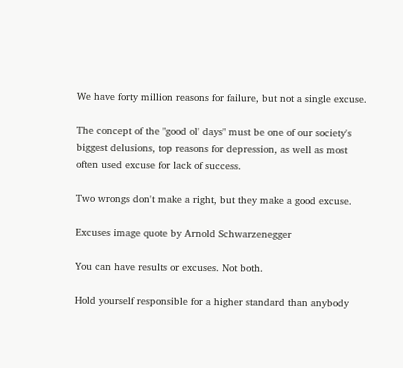We have forty million reasons for failure, but not a single excuse.

The concept of the "good ol' days" must be one of our society's biggest delusions, top reasons for depression, as well as most often used excuse for lack of success.

Two wrongs don't make a right, but they make a good excuse.

Excuses image quote by Arnold Schwarzenegger

You can have results or excuses. Not both.

Hold yourself responsible for a higher standard than anybody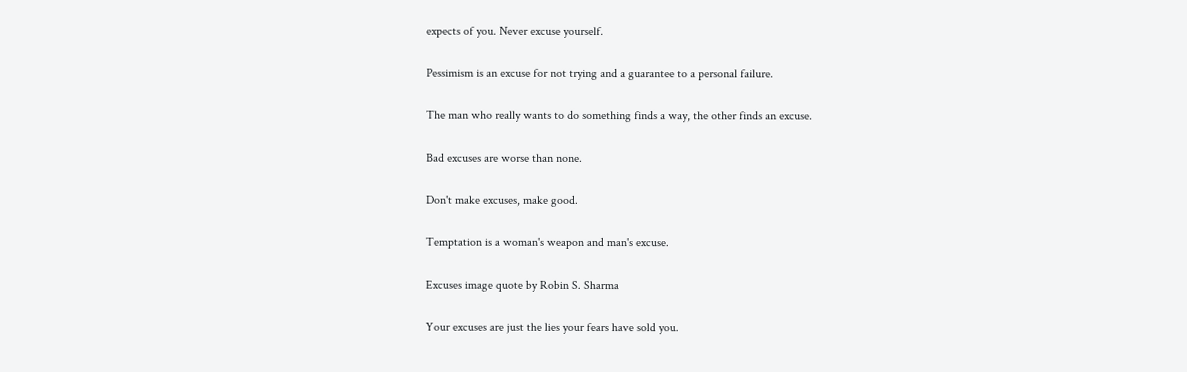expects of you. Never excuse yourself.

Pessimism is an excuse for not trying and a guarantee to a personal failure.

The man who really wants to do something finds a way, the other finds an excuse.

Bad excuses are worse than none.

Don't make excuses, make good.

Temptation is a woman's weapon and man's excuse.

Excuses image quote by Robin S. Sharma

Your excuses are just the lies your fears have sold you.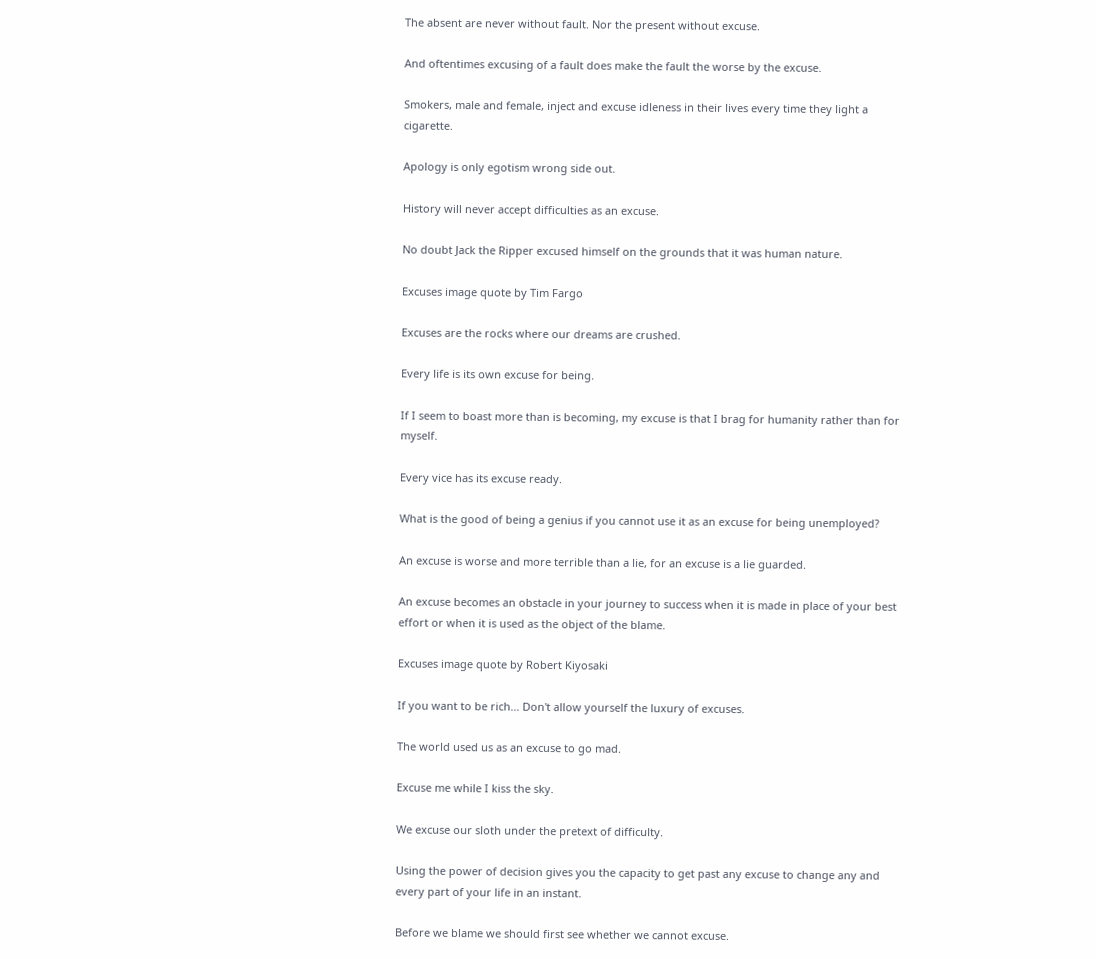The absent are never without fault. Nor the present without excuse.

And oftentimes excusing of a fault does make the fault the worse by the excuse.

Smokers, male and female, inject and excuse idleness in their lives every time they light a cigarette.

Apology is only egotism wrong side out.

History will never accept difficulties as an excuse.

No doubt Jack the Ripper excused himself on the grounds that it was human nature.

Excuses image quote by Tim Fargo

Excuses are the rocks where our dreams are crushed.

Every life is its own excuse for being.

If I seem to boast more than is becoming, my excuse is that I brag for humanity rather than for myself.

Every vice has its excuse ready.

What is the good of being a genius if you cannot use it as an excuse for being unemployed?

An excuse is worse and more terrible than a lie, for an excuse is a lie guarded.

An excuse becomes an obstacle in your journey to success when it is made in place of your best effort or when it is used as the object of the blame.

Excuses image quote by Robert Kiyosaki

If you want to be rich... Don't allow yourself the luxury of excuses.

The world used us as an excuse to go mad.

Excuse me while I kiss the sky.

We excuse our sloth under the pretext of difficulty.

Using the power of decision gives you the capacity to get past any excuse to change any and every part of your life in an instant.

Before we blame we should first see whether we cannot excuse.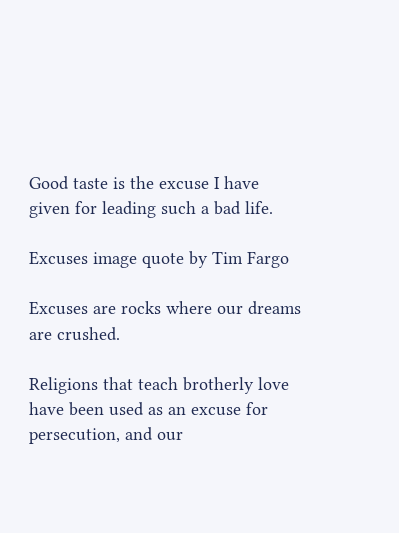Good taste is the excuse I have given for leading such a bad life.

Excuses image quote by Tim Fargo

Excuses are rocks where our dreams are crushed.

Religions that teach brotherly love have been used as an excuse for persecution, and our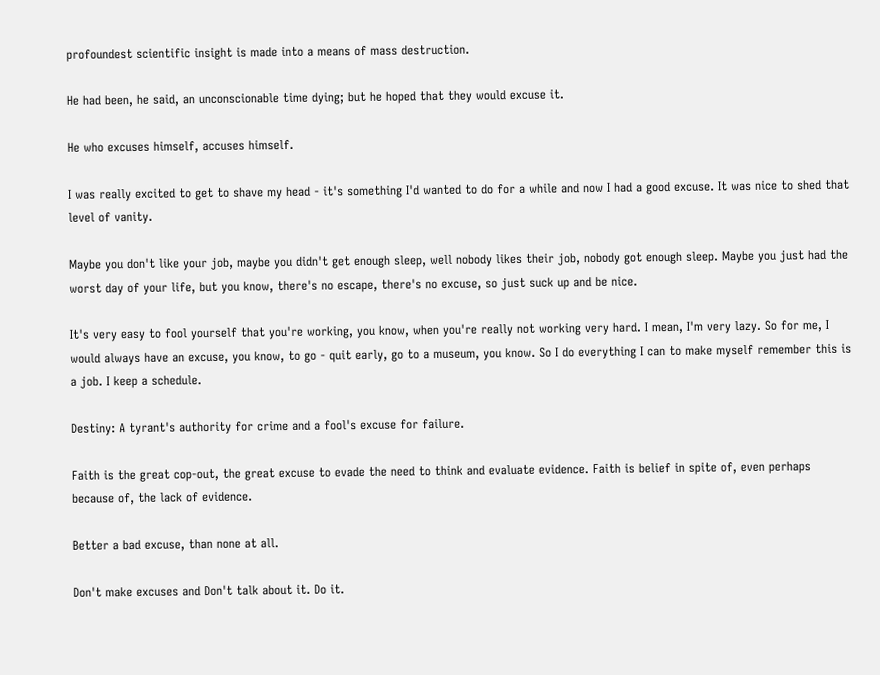profoundest scientific insight is made into a means of mass destruction.

He had been, he said, an unconscionable time dying; but he hoped that they would excuse it.

He who excuses himself, accuses himself.

I was really excited to get to shave my head - it's something I'd wanted to do for a while and now I had a good excuse. It was nice to shed that level of vanity.

Maybe you don't like your job, maybe you didn't get enough sleep, well nobody likes their job, nobody got enough sleep. Maybe you just had the worst day of your life, but you know, there's no escape, there's no excuse, so just suck up and be nice.

It's very easy to fool yourself that you're working, you know, when you're really not working very hard. I mean, I'm very lazy. So for me, I would always have an excuse, you know, to go - quit early, go to a museum, you know. So I do everything I can to make myself remember this is a job. I keep a schedule.

Destiny: A tyrant's authority for crime and a fool's excuse for failure.

Faith is the great cop-out, the great excuse to evade the need to think and evaluate evidence. Faith is belief in spite of, even perhaps because of, the lack of evidence.

Better a bad excuse, than none at all.

Don't make excuses and Don't talk about it. Do it.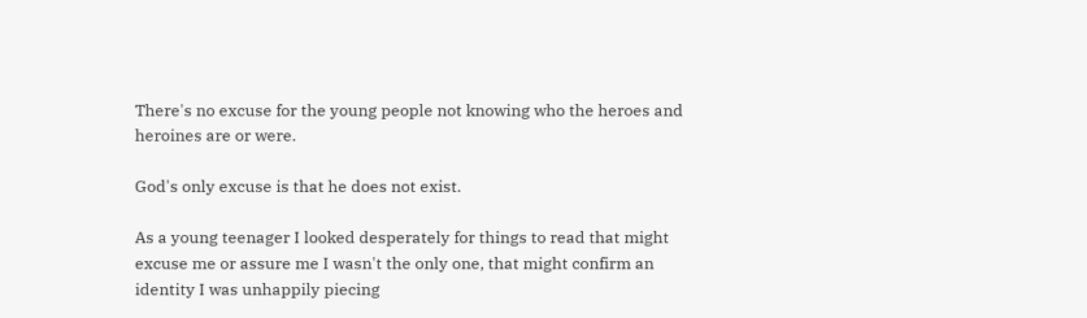There's no excuse for the young people not knowing who the heroes and heroines are or were.

God's only excuse is that he does not exist.

As a young teenager I looked desperately for things to read that might excuse me or assure me I wasn't the only one, that might confirm an identity I was unhappily piecing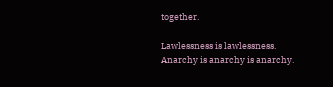together.

Lawlessness is lawlessness. Anarchy is anarchy is anarchy.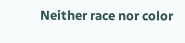Neither race nor color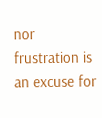nor frustration is an excuse for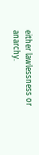either lawlessness or anarchy.